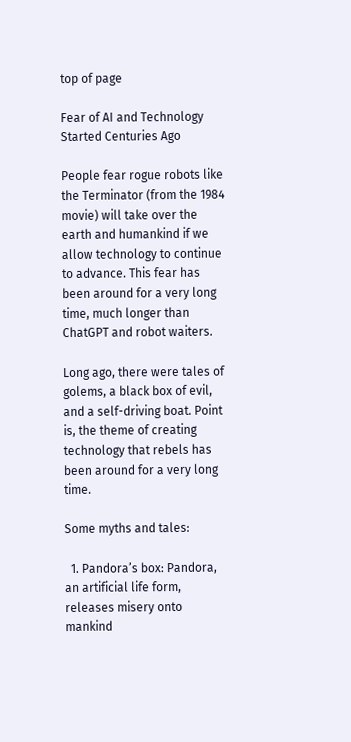top of page

Fear of AI and Technology Started Centuries Ago

People fear rogue robots like the Terminator (from the 1984 movie) will take over the earth and humankind if we allow technology to continue to advance. This fear has been around for a very long time, much longer than ChatGPT and robot waiters.

Long ago, there were tales of golems, a black box of evil, and a self-driving boat. Point is, the theme of creating technology that rebels has been around for a very long time.

Some myths and tales:

  1. Pandora’s box: Pandora, an artificial life form, releases misery onto mankind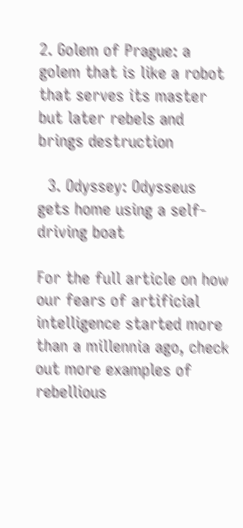2. Golem of Prague: a golem that is like a robot that serves its master but later rebels and brings destruction

  3. Odyssey: Odysseus gets home using a self-driving boat

For the full article on how our fears of artificial intelligence started more than a millennia ago, check out more examples of rebellious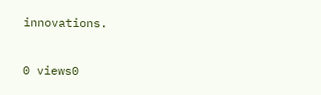innovations.

0 views0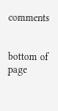comments


bottom of page